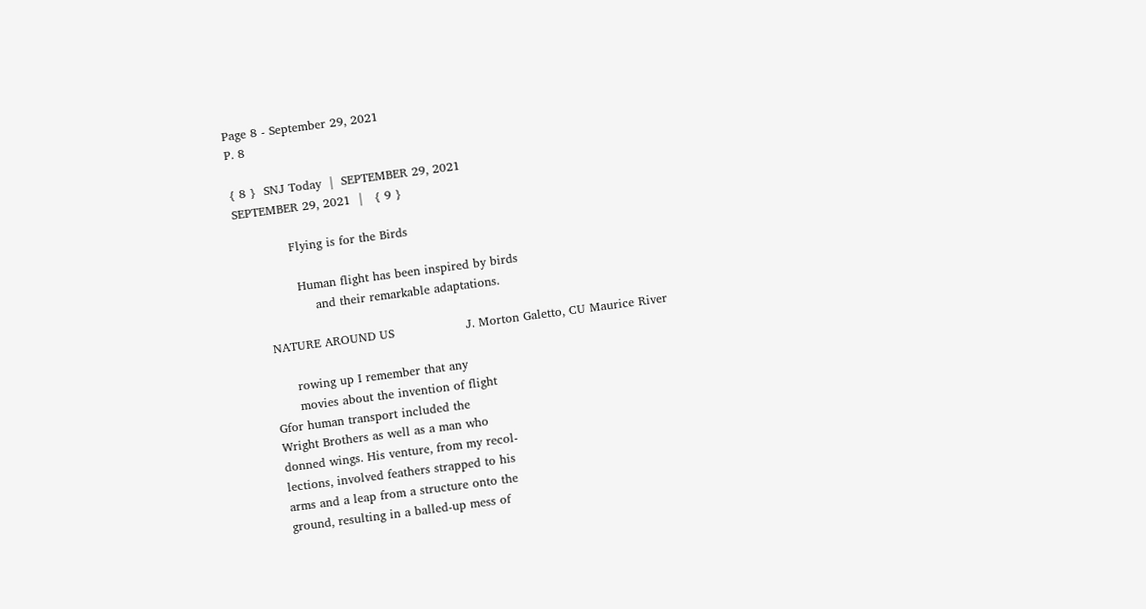Page 8 - September 29, 2021
P. 8

{ 8 }  SNJ Today  |  SEPTEMBER 29, 2021                                                                                                                                                                                                                    SEPTEMBER 29, 2021  |   { 9 }

             Flying is for the Birds

              Human flight has been inspired by birds
                  and their remarkable adaptations.

      NATURE AROUND US                  J. Morton Galetto, CU Maurice River

           rowing up I remember that any
           movies about the invention of flight
     Gfor human transport included the
     Wright Brothers as well as a man who
     donned wings. His venture, from my recol-
     lections, involved feathers strapped to his
     arms and a leap from a structure onto the
     ground, resulting in a balled-up mess of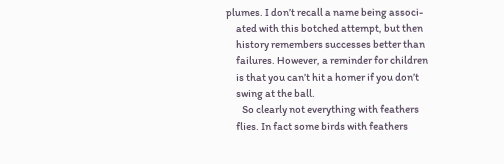plumes. I don’t recall a name being associ-
     ated with this botched attempt, but then
     history remembers successes better than
     failures. However, a reminder for children
     is that you can’t hit a homer if you don’t
     swing at the ball.
        So clearly not everything with feathers
     flies. In fact some birds with feathers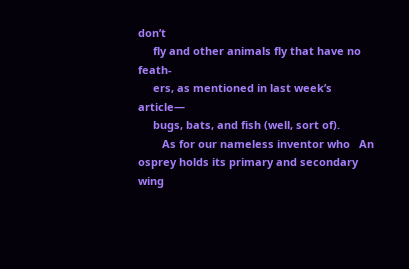don’t
     fly and other animals fly that have no feath-
     ers, as mentioned in last week’s article—
     bugs, bats, and fish (well, sort of).
        As for our nameless inventor who   An osprey holds its primary and secondary wing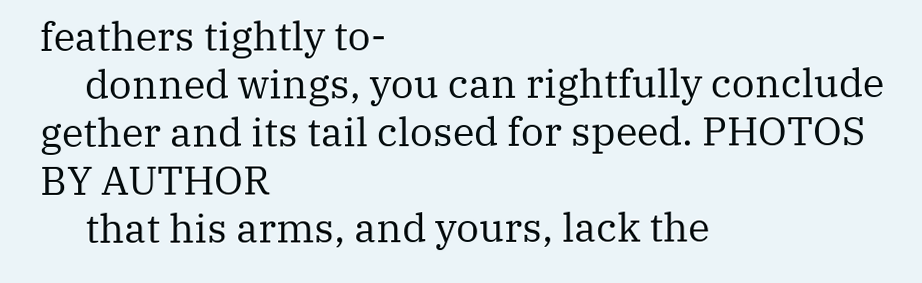feathers tightly to-
     donned wings, you can rightfully conclude   gether and its tail closed for speed. PHOTOS BY AUTHOR
     that his arms, and yours, lack the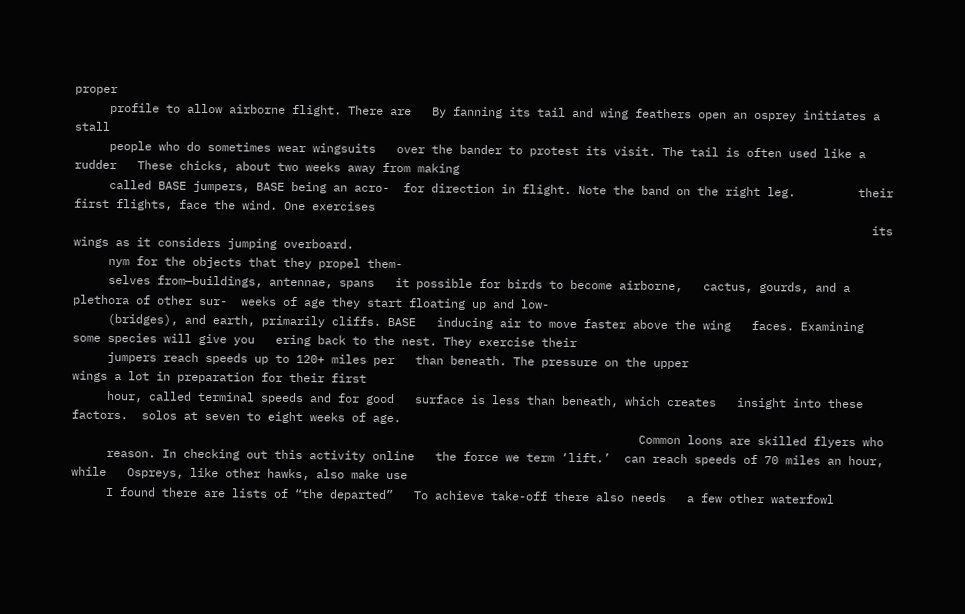proper
     profile to allow airborne flight. There are   By fanning its tail and wing feathers open an osprey initiates a stall
     people who do sometimes wear wingsuits   over the bander to protest its visit. The tail is often used like a rudder   These chicks, about two weeks away from making
     called BASE jumpers, BASE being an acro-  for direction in flight. Note the band on the right leg.         their first flights, face the wind. One exercises
                                                                                                                  its wings as it considers jumping overboard.
     nym for the objects that they propel them-
     selves from—buildings, antennae, spans   it possible for birds to become airborne,   cactus, gourds, and a plethora of other sur-  weeks of age they start floating up and low-
     (bridges), and earth, primarily cliffs. BASE   inducing air to move faster above the wing   faces. Examining some species will give you   ering back to the nest. They exercise their
     jumpers reach speeds up to 120+ miles per   than beneath. The pressure on the upper                           wings a lot in preparation for their first
     hour, called terminal speeds and for good   surface is less than beneath, which creates   insight into these factors.  solos at seven to eight weeks of age.
                                                                                 Common loons are skilled flyers who
     reason. In checking out this activity online   the force we term ‘lift.’  can reach speeds of 70 miles an hour, while   Ospreys, like other hawks, also make use
     I found there are lists of “the departed”   To achieve take-off there also needs   a few other waterfowl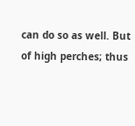can do so as well. But   of high perches; thus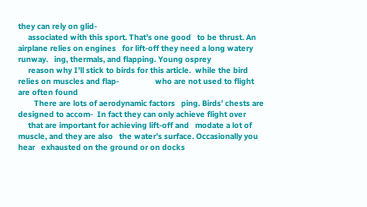they can rely on glid-
     associated with this sport. That’s one good   to be thrust. An airplane relies on engines   for lift-off they need a long watery runway.   ing, thermals, and flapping. Young osprey
     reason why I’ll stick to birds for this article.  while the bird relies on muscles and flap-                  who are not used to flight are often found
        There are lots of aerodynamic factors   ping. Birds’ chests are designed to accom-  In fact they can only achieve flight over
     that are important for achieving lift-off and   modate a lot of muscle, and they are also   the water’s surface. Occasionally you hear   exhausted on the ground or on docks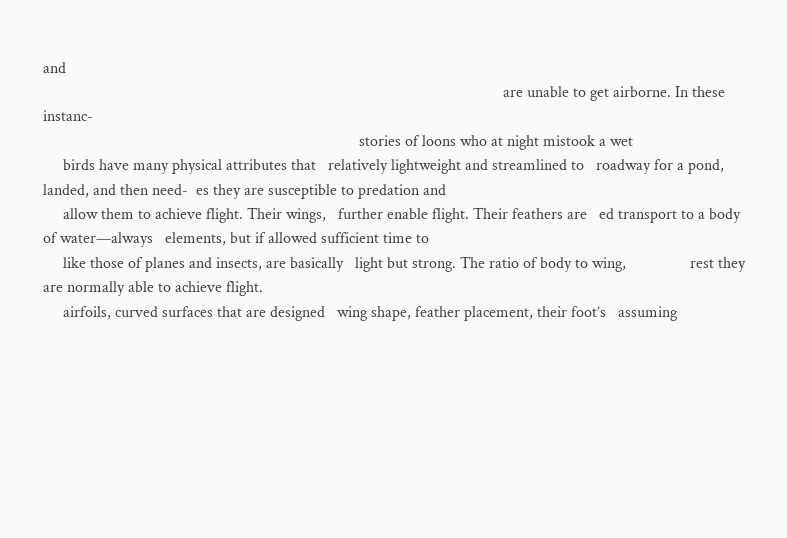and
                                                                                                                   are unable to get airborne. In these instanc-
                                                                               stories of loons who at night mistook a wet
     birds have many physical attributes that   relatively lightweight and streamlined to   roadway for a pond, landed, and then need-  es they are susceptible to predation and
     allow them to achieve flight. Their wings,   further enable flight. Their feathers are   ed transport to a body of water—always   elements, but if allowed sufficient time to
     like those of planes and insects, are basically   light but strong. The ratio of body to wing,                rest they are normally able to achieve flight.
     airfoils, curved surfaces that are designed   wing shape, feather placement, their foot’s   assuming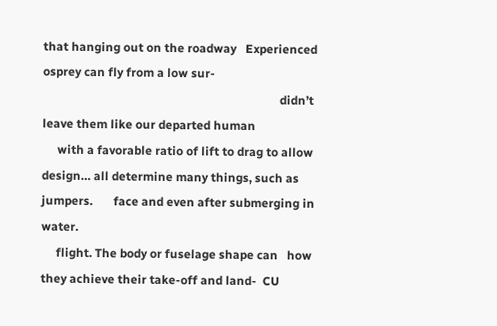that hanging out on the roadway   Experienced osprey can fly from a low sur-
                                                                               didn’t leave them like our departed human
     with a favorable ratio of lift to drag to allow   design… all determine many things, such as   jumpers.       face and even after submerging in water.
     flight. The body or fuselage shape can   how they achieve their take-off and land-  CU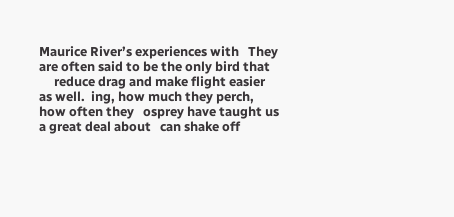Maurice River’s experiences with   They are often said to be the only bird that
     reduce drag and make flight easier as well.  ing, how much they perch, how often they   osprey have taught us a great deal about   can shake off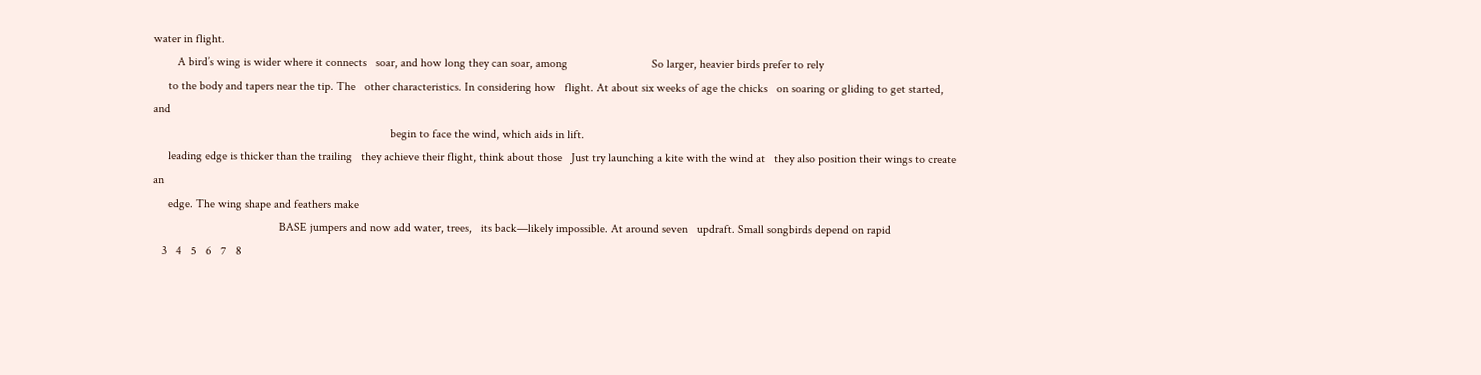water in flight.
        A bird’s wing is wider where it connects   soar, and how long they can soar, among                            So larger, heavier birds prefer to rely
     to the body and tapers near the tip. The   other characteristics. In considering how   flight. At about six weeks of age the chicks   on soaring or gliding to get started, and
                                                                               begin to face the wind, which aids in lift.
     leading edge is thicker than the trailing   they achieve their flight, think about those   Just try launching a kite with the wind at   they also position their wings to create an
     edge. The wing shape and feathers make
                                          BASE jumpers and now add water, trees,   its back—likely impossible. At around seven   updraft. Small songbirds depend on rapid
   3   4   5   6   7   8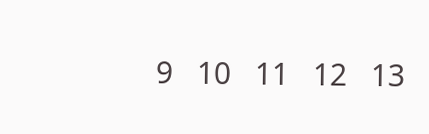9   10   11   12   13